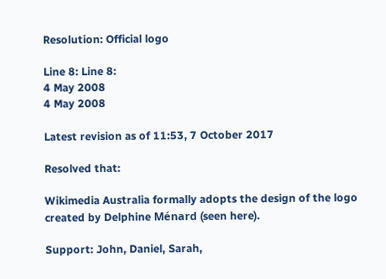Resolution: Official logo

Line 8: Line 8:
4 May 2008
4 May 2008

Latest revision as of 11:53, 7 October 2017

Resolved that:

Wikimedia Australia formally adopts the design of the logo created by Delphine Ménard (seen here).

Support: John, Daniel, Sarah,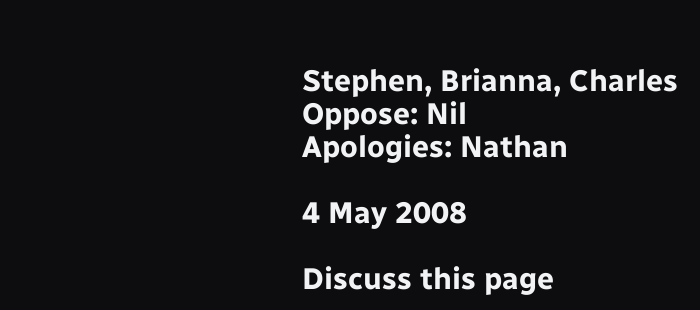Stephen, Brianna, Charles
Oppose: Nil
Apologies: Nathan

4 May 2008

Discuss this page